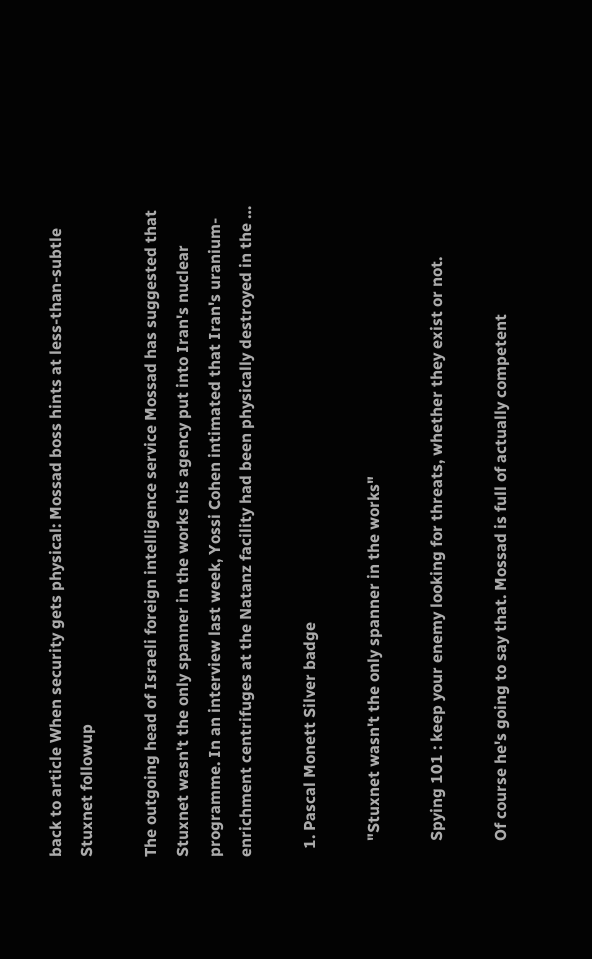back to article When security gets physical: Mossad boss hints at less-than-subtle Stuxnet followup

The outgoing head of Israeli foreign intelligence service Mossad has suggested that Stuxnet wasn't the only spanner in the works his agency put into Iran's nuclear programme. In an interview last week, Yossi Cohen intimated that Iran's uranium-enrichment centrifuges at the Natanz facility had been physically destroyed in the …

  1. Pascal Monett Silver badge

    "Stuxnet wasn't the only spanner in the works"

    Spying 101 : keep your enemy looking for threats, whether they exist or not.

    Of course he's going to say that. Mossad is full of actually competent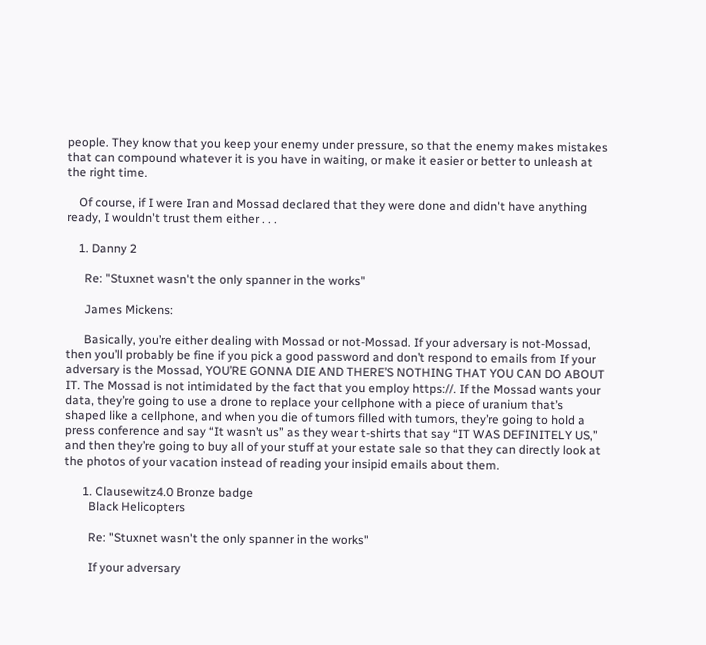people. They know that you keep your enemy under pressure, so that the enemy makes mistakes that can compound whatever it is you have in waiting, or make it easier or better to unleash at the right time.

    Of course, if I were Iran and Mossad declared that they were done and didn't have anything ready, I wouldn't trust them either . . .

    1. Danny 2

      Re: "Stuxnet wasn't the only spanner in the works"

      James Mickens:

      Basically, you’re either dealing with Mossad or not-Mossad. If your adversary is not-Mossad, then you’ll probably be fine if you pick a good password and don’t respond to emails from If your adversary is the Mossad, YOU’RE GONNA DIE AND THERE’S NOTHING THAT YOU CAN DO ABOUT IT. The Mossad is not intimidated by the fact that you employ https://. If the Mossad wants your data, they’re going to use a drone to replace your cellphone with a piece of uranium that’s shaped like a cellphone, and when you die of tumors filled with tumors, they’re going to hold a press conference and say “It wasn’t us” as they wear t-shirts that say “IT WAS DEFINITELY US,” and then they’re going to buy all of your stuff at your estate sale so that they can directly look at the photos of your vacation instead of reading your insipid emails about them.

      1. Clausewitz4.0 Bronze badge
        Black Helicopters

        Re: "Stuxnet wasn't the only spanner in the works"

        If your adversary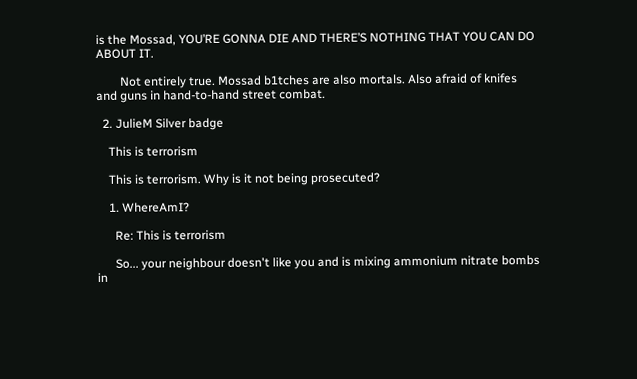is the Mossad, YOU’RE GONNA DIE AND THERE’S NOTHING THAT YOU CAN DO ABOUT IT.

        Not entirely true. Mossad b1tches are also mortals. Also afraid of knifes and guns in hand-to-hand street combat.

  2. JulieM Silver badge

    This is terrorism

    This is terrorism. Why is it not being prosecuted?

    1. WhereAmI?

      Re: This is terrorism

      So... your neighbour doesn't like you and is mixing ammonium nitrate bombs in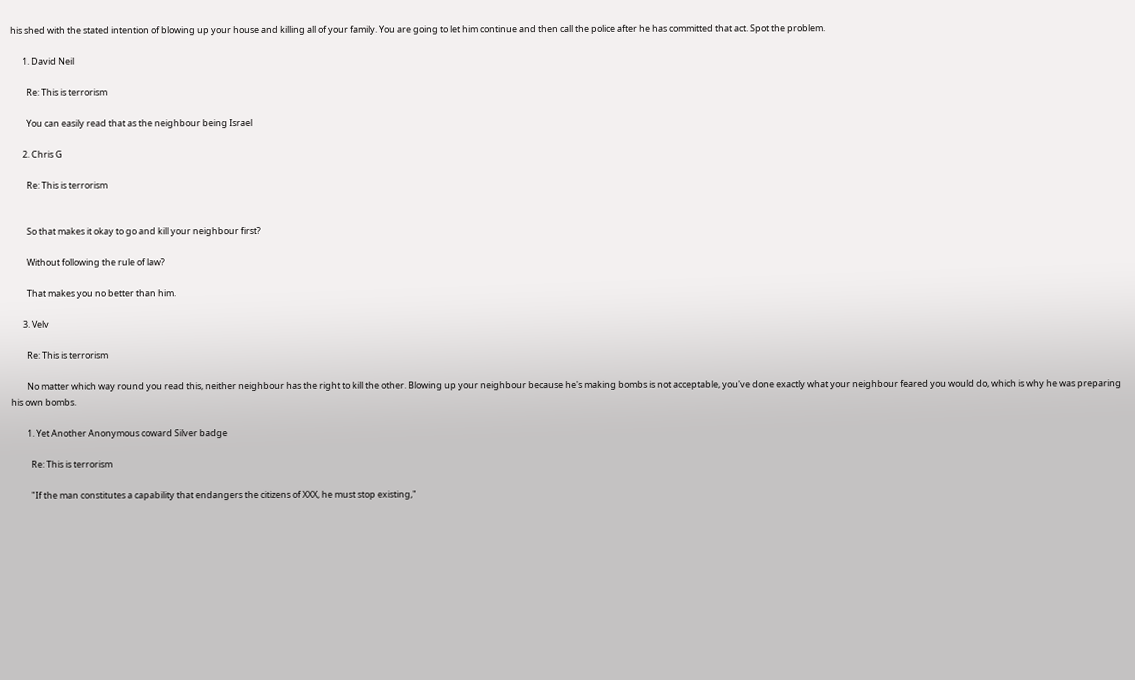his shed with the stated intention of blowing up your house and killing all of your family. You are going to let him continue and then call the police after he has committed that act. Spot the problem.

      1. David Neil

        Re: This is terrorism

        You can easily read that as the neighbour being Israel

      2. Chris G

        Re: This is terrorism


        So that makes it okay to go and kill your neighbour first?

        Without following the rule of law?

        That makes you no better than him.

      3. Velv

        Re: This is terrorism

        No matter which way round you read this, neither neighbour has the right to kill the other. Blowing up your neighbour because he's making bombs is not acceptable, you've done exactly what your neighbour feared you would do, which is why he was preparing his own bombs.

        1. Yet Another Anonymous coward Silver badge

          Re: This is terrorism

          "If the man constitutes a capability that endangers the citizens of XXX, he must stop existing,"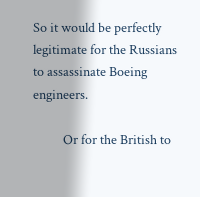So it would be perfectly legitimate for the Russians to assassinate Boeing engineers.

          Or for the British to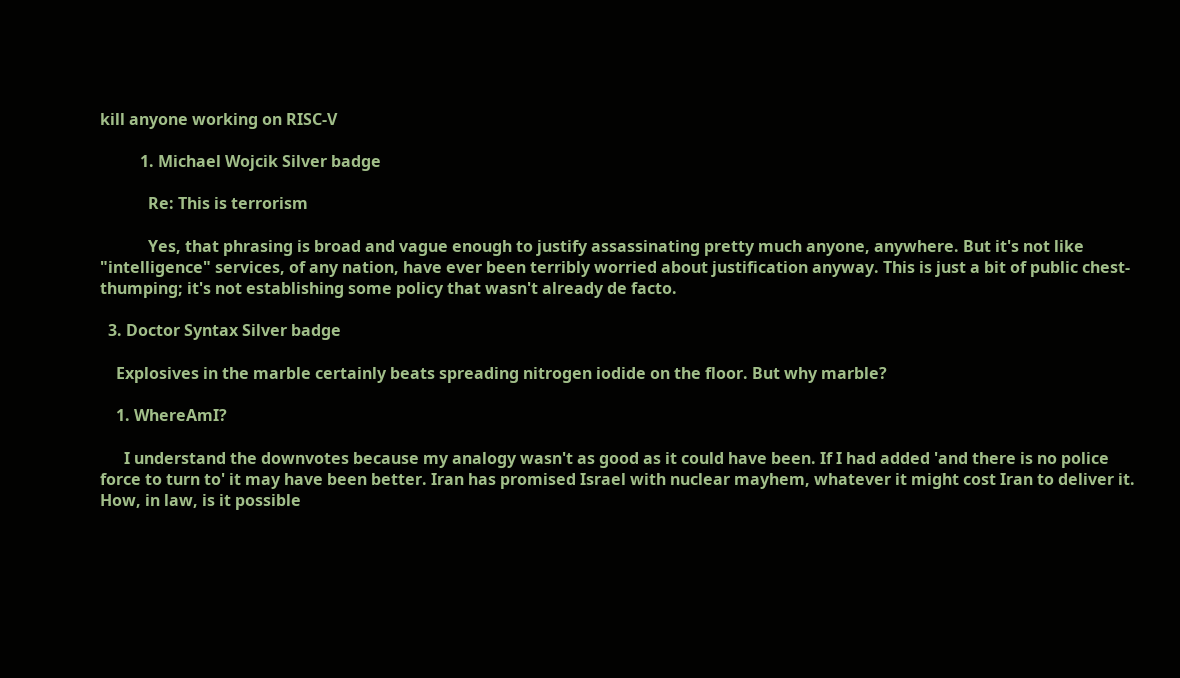kill anyone working on RISC-V

          1. Michael Wojcik Silver badge

            Re: This is terrorism

            Yes, that phrasing is broad and vague enough to justify assassinating pretty much anyone, anywhere. But it's not like "intelligence" services, of any nation, have ever been terribly worried about justification anyway. This is just a bit of public chest-thumping; it's not establishing some policy that wasn't already de facto.

  3. Doctor Syntax Silver badge

    Explosives in the marble certainly beats spreading nitrogen iodide on the floor. But why marble?

    1. WhereAmI?

      I understand the downvotes because my analogy wasn't as good as it could have been. If I had added 'and there is no police force to turn to' it may have been better. Iran has promised Israel with nuclear mayhem, whatever it might cost Iran to deliver it. How, in law, is it possible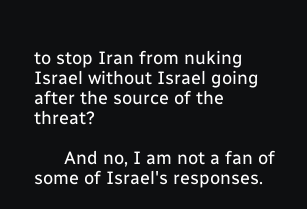to stop Iran from nuking Israel without Israel going after the source of the threat?

      And no, I am not a fan of some of Israel's responses.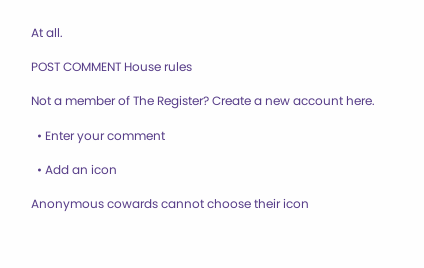At all.

POST COMMENT House rules

Not a member of The Register? Create a new account here.

  • Enter your comment

  • Add an icon

Anonymous cowards cannot choose their icon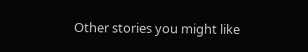Other stories you might like